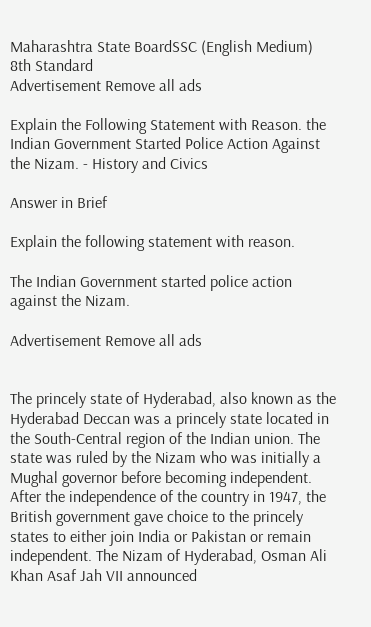Maharashtra State BoardSSC (English Medium) 8th Standard
Advertisement Remove all ads

Explain the Following Statement with Reason. the Indian Government Started Police Action Against the Nizam. - History and Civics

Answer in Brief

Explain the following statement with reason.

The Indian Government started police action against the Nizam.

Advertisement Remove all ads


The princely state of Hyderabad, also known as the Hyderabad Deccan was a princely state located in the South-Central region of the Indian union. The state was ruled by the Nizam who was initially a Mughal governor before becoming independent. After the independence of the country in 1947, the British government gave choice to the princely states to either join India or Pakistan or remain independent. The Nizam of Hyderabad, Osman Ali Khan Asaf Jah VII announced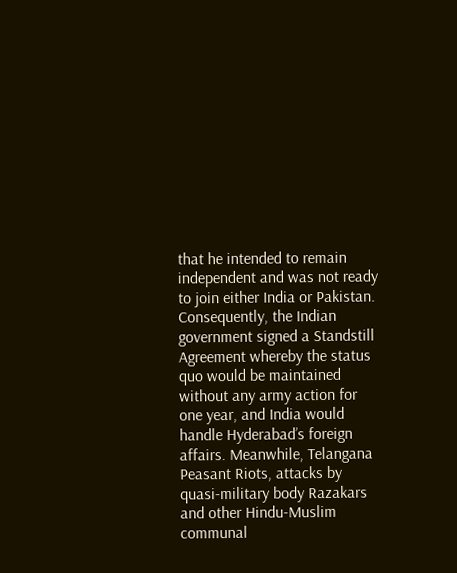that he intended to remain independent and was not ready to join either India or Pakistan. Consequently, the Indian government signed a Standstill Agreement whereby the status quo would be maintained without any army action for one year, and India would handle Hyderabad’s foreign affairs. Meanwhile, Telangana Peasant Riots, attacks by quasi-military body Razakars and other Hindu-Muslim communal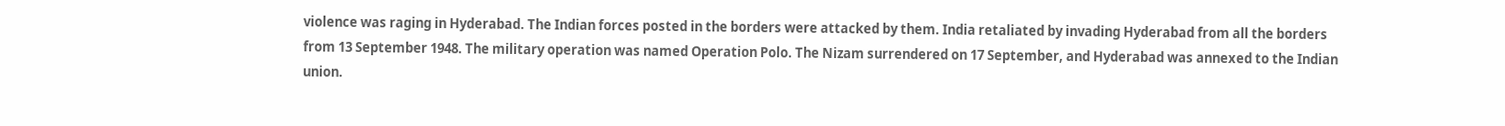violence was raging in Hyderabad. The Indian forces posted in the borders were attacked by them. India retaliated by invading Hyderabad from all the borders from 13 September 1948. The military operation was named Operation Polo. The Nizam surrendered on 17 September, and Hyderabad was annexed to the Indian union.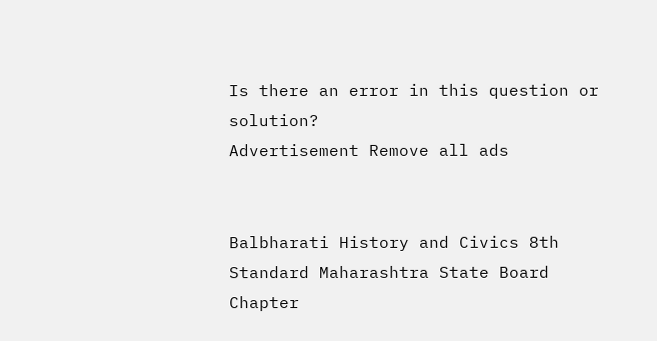Is there an error in this question or solution?
Advertisement Remove all ads


Balbharati History and Civics 8th Standard Maharashtra State Board
Chapter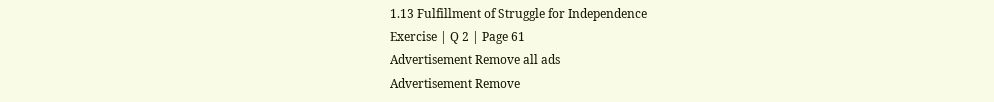1.13 Fulfillment of Struggle for Independence
Exercise | Q 2 | Page 61
Advertisement Remove all ads
Advertisement Remove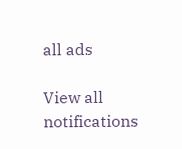all ads

View all notifications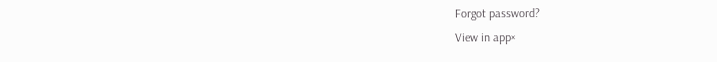Forgot password?
View in app×